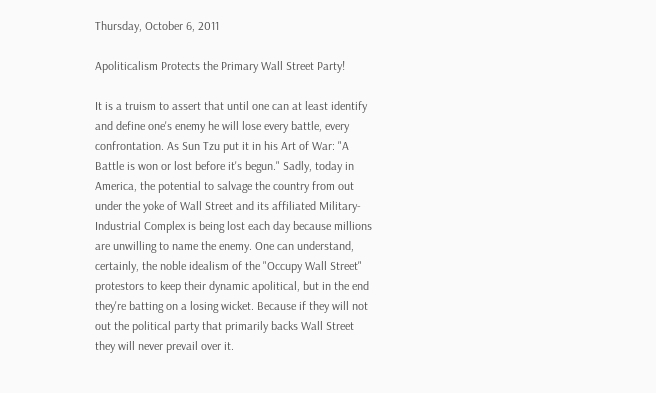Thursday, October 6, 2011

Apoliticalism Protects the Primary Wall Street Party!

It is a truism to assert that until one can at least identify and define one's enemy he will lose every battle, every confrontation. As Sun Tzu put it in his Art of War: "A Battle is won or lost before it's begun." Sadly, today in America, the potential to salvage the country from out under the yoke of Wall Street and its affiliated Military-Industrial Complex is being lost each day because millions are unwilling to name the enemy. One can understand, certainly, the noble idealism of the "Occupy Wall Street" protestors to keep their dynamic apolitical, but in the end they're batting on a losing wicket. Because if they will not out the political party that primarily backs Wall Street they will never prevail over it.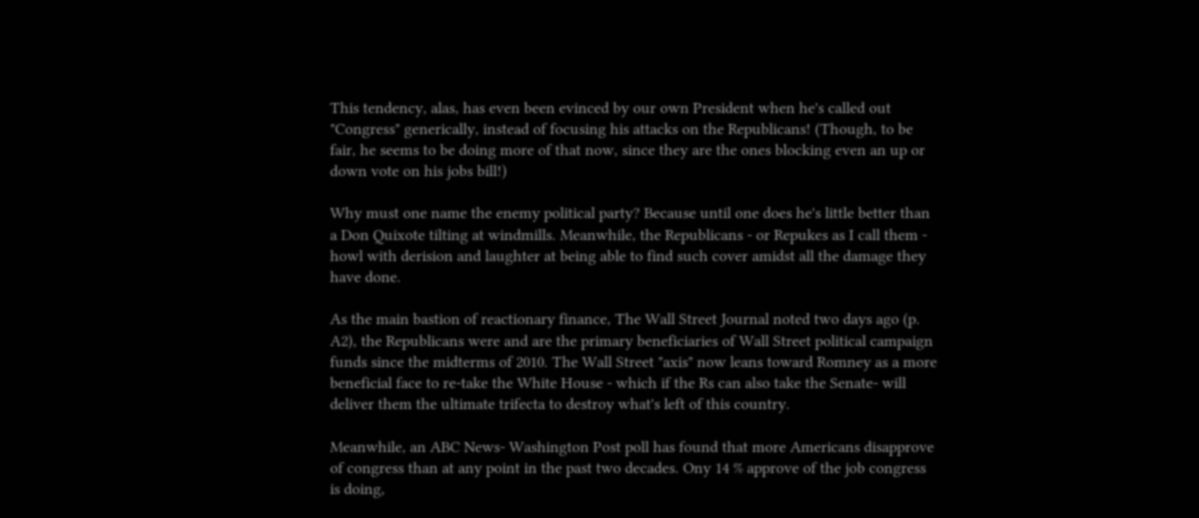This tendency, alas, has even been evinced by our own President when he's called out "Congress" generically, instead of focusing his attacks on the Republicans! (Though, to be fair, he seems to be doing more of that now, since they are the ones blocking even an up or down vote on his jobs bill!)

Why must one name the enemy political party? Because until one does he's little better than a Don Quixote tilting at windmills. Meanwhile, the Republicans - or Repukes as I call them - howl with derision and laughter at being able to find such cover amidst all the damage they have done.

As the main bastion of reactionary finance, The Wall Street Journal noted two days ago (p. A2), the Republicans were and are the primary beneficiaries of Wall Street political campaign funds since the midterms of 2010. The Wall Street "axis" now leans toward Romney as a more beneficial face to re-take the White House - which if the Rs can also take the Senate- will deliver them the ultimate trifecta to destroy what's left of this country.

Meanwhile, an ABC News- Washington Post poll has found that more Americans disapprove of congress than at any point in the past two decades. Ony 14 % approve of the job congress is doing,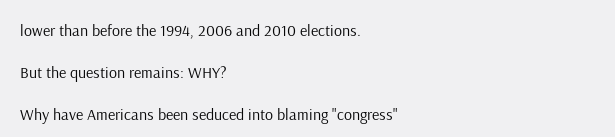lower than before the 1994, 2006 and 2010 elections.

But the question remains: WHY?

Why have Americans been seduced into blaming "congress"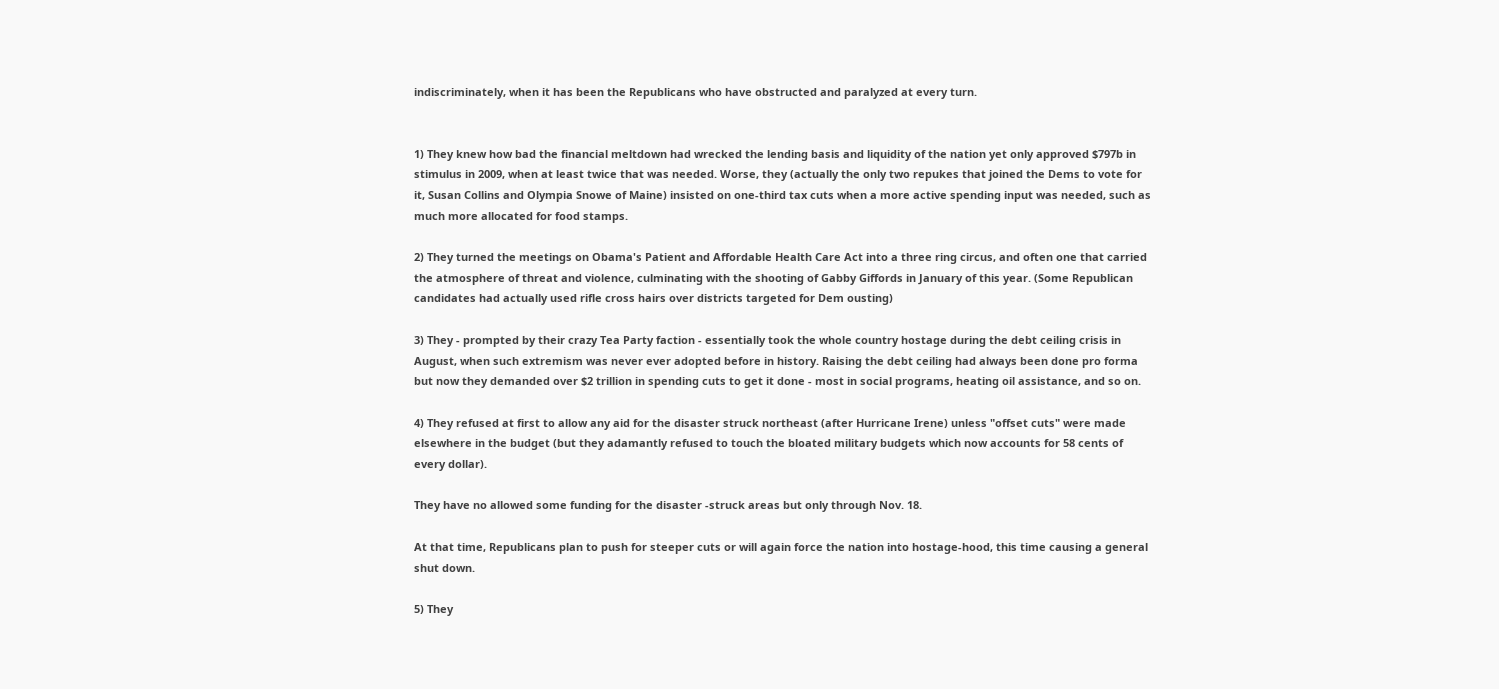indiscriminately, when it has been the Republicans who have obstructed and paralyzed at every turn.


1) They knew how bad the financial meltdown had wrecked the lending basis and liquidity of the nation yet only approved $797b in stimulus in 2009, when at least twice that was needed. Worse, they (actually the only two repukes that joined the Dems to vote for it, Susan Collins and Olympia Snowe of Maine) insisted on one-third tax cuts when a more active spending input was needed, such as much more allocated for food stamps.

2) They turned the meetings on Obama's Patient and Affordable Health Care Act into a three ring circus, and often one that carried the atmosphere of threat and violence, culminating with the shooting of Gabby Giffords in January of this year. (Some Republican candidates had actually used rifle cross hairs over districts targeted for Dem ousting)

3) They - prompted by their crazy Tea Party faction - essentially took the whole country hostage during the debt ceiling crisis in August, when such extremism was never ever adopted before in history. Raising the debt ceiling had always been done pro forma but now they demanded over $2 trillion in spending cuts to get it done - most in social programs, heating oil assistance, and so on.

4) They refused at first to allow any aid for the disaster struck northeast (after Hurricane Irene) unless "offset cuts" were made elsewhere in the budget (but they adamantly refused to touch the bloated military budgets which now accounts for 58 cents of every dollar).

They have no allowed some funding for the disaster -struck areas but only through Nov. 18.

At that time, Republicans plan to push for steeper cuts or will again force the nation into hostage-hood, this time causing a general shut down.

5) They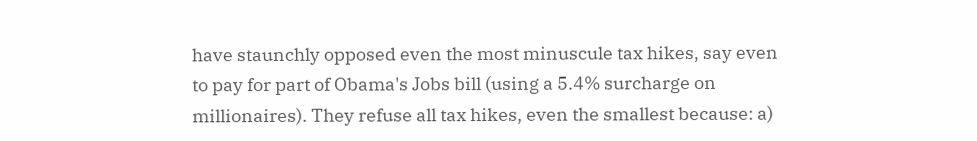have staunchly opposed even the most minuscule tax hikes, say even to pay for part of Obama's Jobs bill (using a 5.4% surcharge on millionaires). They refuse all tax hikes, even the smallest because: a)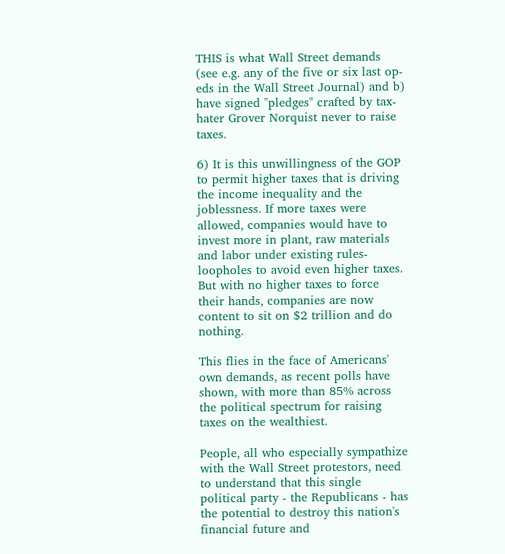THIS is what Wall Street demands (see e.g. any of the five or six last op-eds in the Wall Street Journal) and b) have signed "pledges" crafted by tax-hater Grover Norquist never to raise taxes.

6) It is this unwillingness of the GOP to permit higher taxes that is driving the income inequality and the joblessness. If more taxes were allowed, companies would have to invest more in plant, raw materials and labor under existing rules- loopholes to avoid even higher taxes. But with no higher taxes to force their hands, companies are now content to sit on $2 trillion and do nothing.

This flies in the face of Americans' own demands, as recent polls have shown, with more than 85% across the political spectrum for raising taxes on the wealthiest.

People, all who especially sympathize with the Wall Street protestors, need to understand that this single political party - the Republicans - has the potential to destroy this nation's financial future and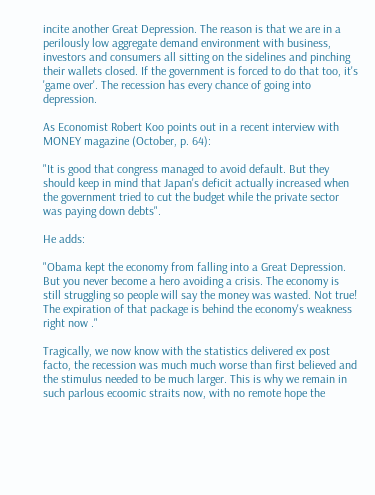incite another Great Depression. The reason is that we are in a perilously low aggregate demand environment with business, investors and consumers all sitting on the sidelines and pinching their wallets closed. If the government is forced to do that too, it's 'game over'. The recession has every chance of going into depression.

As Economist Robert Koo points out in a recent interview with MONEY magazine (October, p. 64):

"It is good that congress managed to avoid default. But they should keep in mind that Japan's deficit actually increased when the government tried to cut the budget while the private sector was paying down debts".

He adds:

"Obama kept the economy from falling into a Great Depression. But you never become a hero avoiding a crisis. The economy is still struggling so people will say the money was wasted. Not true! The expiration of that package is behind the economy's weakness right now ."

Tragically, we now know with the statistics delivered ex post facto, the recession was much much worse than first believed and the stimulus needed to be much larger. This is why we remain in such parlous ecoomic straits now, with no remote hope the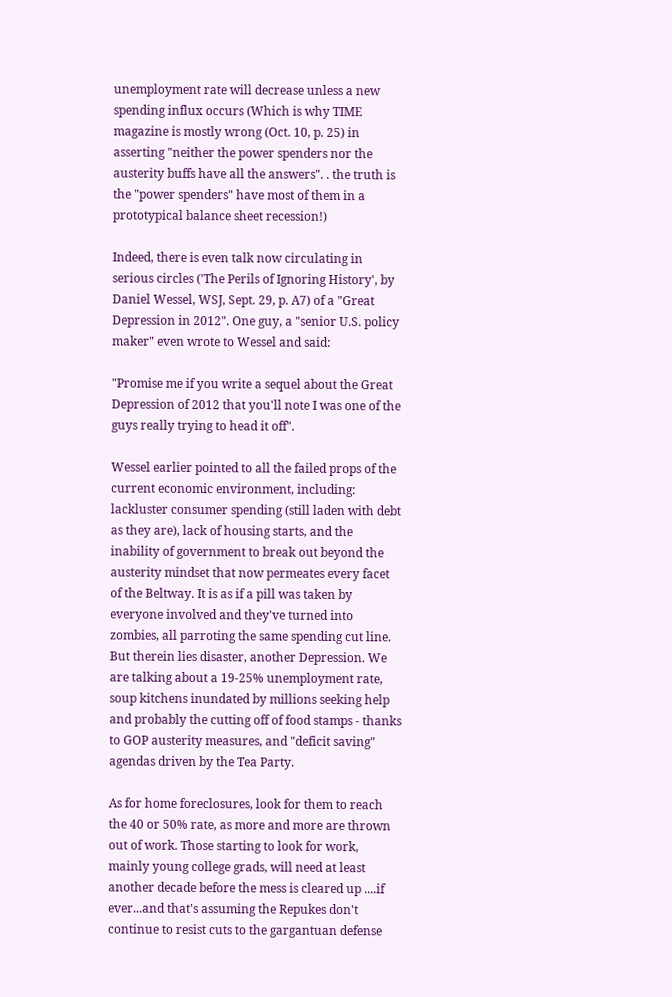unemployment rate will decrease unless a new spending influx occurs (Which is why TIME magazine is mostly wrong (Oct. 10, p. 25) in asserting "neither the power spenders nor the austerity buffs have all the answers". . the truth is the "power spenders" have most of them in a prototypical balance sheet recession!)

Indeed, there is even talk now circulating in serious circles ('The Perils of Ignoring History', by Daniel Wessel, WSJ, Sept. 29, p. A7) of a "Great Depression in 2012". One guy, a "senior U.S. policy maker" even wrote to Wessel and said:

"Promise me if you write a sequel about the Great Depression of 2012 that you'll note I was one of the guys really trying to head it off".

Wessel earlier pointed to all the failed props of the current economic environment, including: lackluster consumer spending (still laden with debt as they are), lack of housing starts, and the inability of government to break out beyond the austerity mindset that now permeates every facet of the Beltway. It is as if a pill was taken by everyone involved and they've turned into zombies, all parroting the same spending cut line. But therein lies disaster, another Depression. We are talking about a 19-25% unemployment rate, soup kitchens inundated by millions seeking help and probably the cutting off of food stamps - thanks to GOP austerity measures, and "deficit saving" agendas driven by the Tea Party.

As for home foreclosures, look for them to reach the 40 or 50% rate, as more and more are thrown out of work. Those starting to look for work, mainly young college grads, will need at least another decade before the mess is cleared up ....if ever...and that's assuming the Repukes don't continue to resist cuts to the gargantuan defense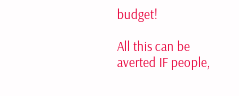budget!

All this can be averted IF people,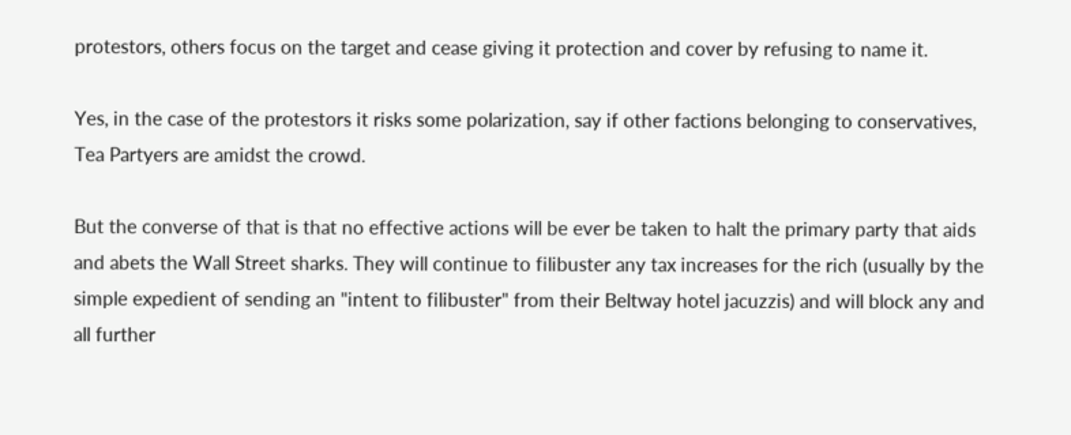protestors, others focus on the target and cease giving it protection and cover by refusing to name it.

Yes, in the case of the protestors it risks some polarization, say if other factions belonging to conservatives, Tea Partyers are amidst the crowd.

But the converse of that is that no effective actions will be ever be taken to halt the primary party that aids and abets the Wall Street sharks. They will continue to filibuster any tax increases for the rich (usually by the simple expedient of sending an "intent to filibuster" from their Beltway hotel jacuzzis) and will block any and all further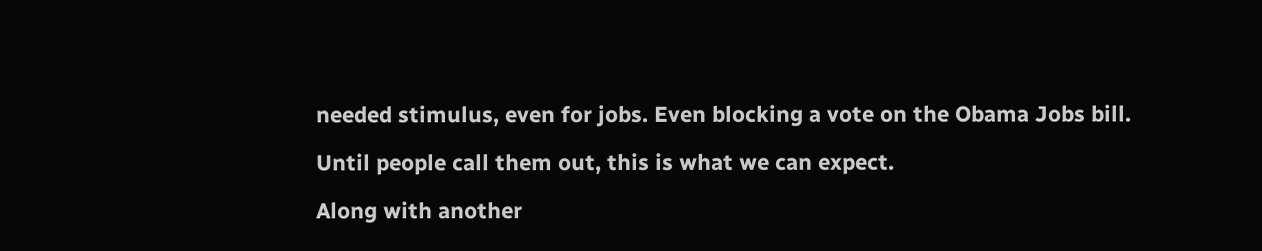needed stimulus, even for jobs. Even blocking a vote on the Obama Jobs bill.

Until people call them out, this is what we can expect.

Along with another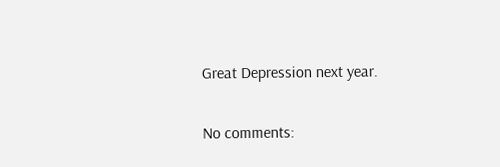Great Depression next year.

No comments: